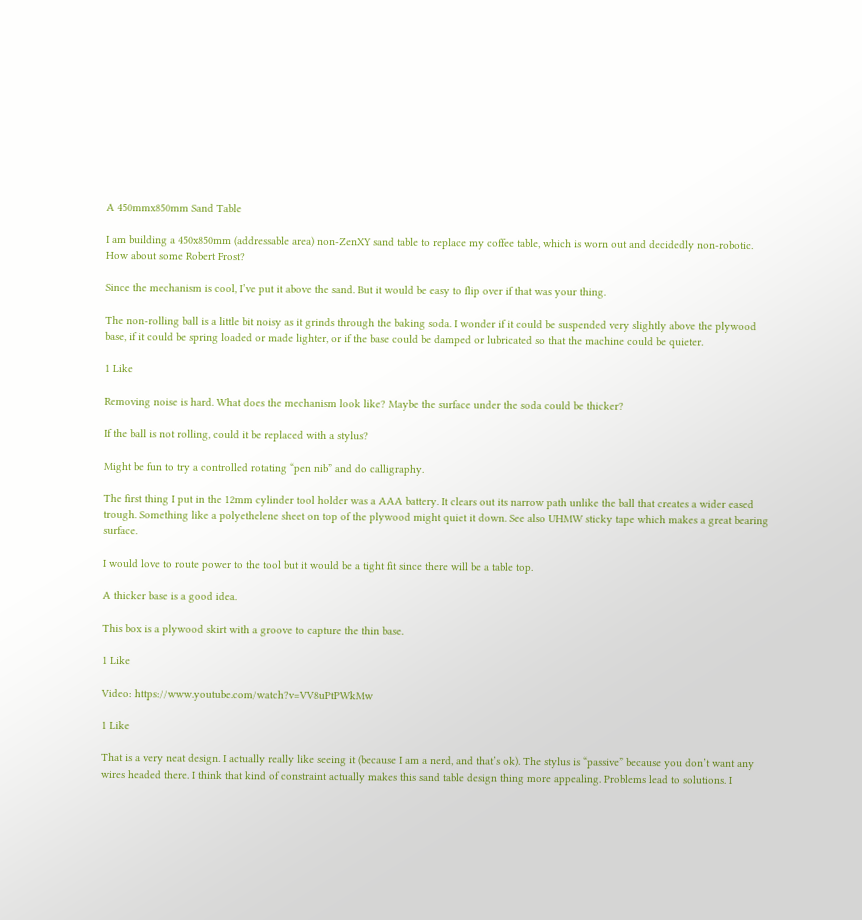A 450mmx850mm Sand Table

I am building a 450x850mm (addressable area) non-ZenXY sand table to replace my coffee table, which is worn out and decidedly non-robotic. How about some Robert Frost?

Since the mechanism is cool, I’ve put it above the sand. But it would be easy to flip over if that was your thing.

The non-rolling ball is a little bit noisy as it grinds through the baking soda. I wonder if it could be suspended very slightly above the plywood base, if it could be spring loaded or made lighter, or if the base could be damped or lubricated so that the machine could be quieter.

1 Like

Removing noise is hard. What does the mechanism look like? Maybe the surface under the soda could be thicker?

If the ball is not rolling, could it be replaced with a stylus?

Might be fun to try a controlled rotating “pen nib” and do calligraphy.

The first thing I put in the 12mm cylinder tool holder was a AAA battery. It clears out its narrow path unlike the ball that creates a wider eased trough. Something like a polyethelene sheet on top of the plywood might quiet it down. See also UHMW sticky tape which makes a great bearing surface.

I would love to route power to the tool but it would be a tight fit since there will be a table top.

A thicker base is a good idea.

This box is a plywood skirt with a groove to capture the thin base.

1 Like

Video: https://www.youtube.com/watch?v=VV8uPtPWkMw

1 Like

That is a very neat design. I actually really like seeing it (because I am a nerd, and that’s ok). The stylus is “passive” because you don’t want any wires headed there. I think that kind of constraint actually makes this sand table design thing more appealing. Problems lead to solutions. I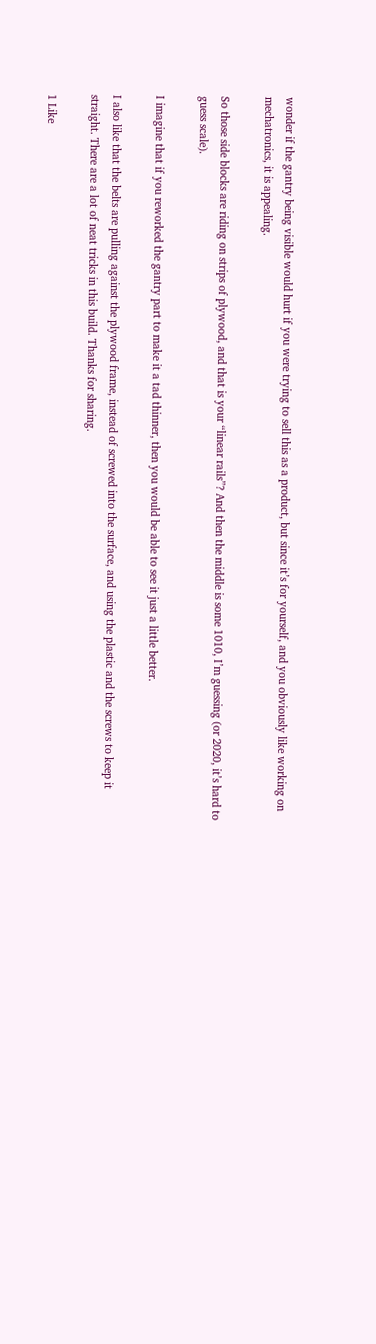wonder if the gantry being visible would hurt if you were trying to sell this as a product, but since it’s for yourself, and you obviously like working on mechatronics, it is appealing.

So those side blocks are riding on strips of plywood, and that is your “linear rails”? And then the middle is some 1010, I’m guessing (or 2020, it’s hard to guess scale).

I imagine that if you reworked the gantry part to make it a tad thinner, then you would be able to see it just a little better.

I also like that the belts are pulling against the plywood frame, instead of screwed into the surface, and using the plastic and the screws to keep it straight. There are a lot of neat tricks in this build. Thanks for sharing.

1 Like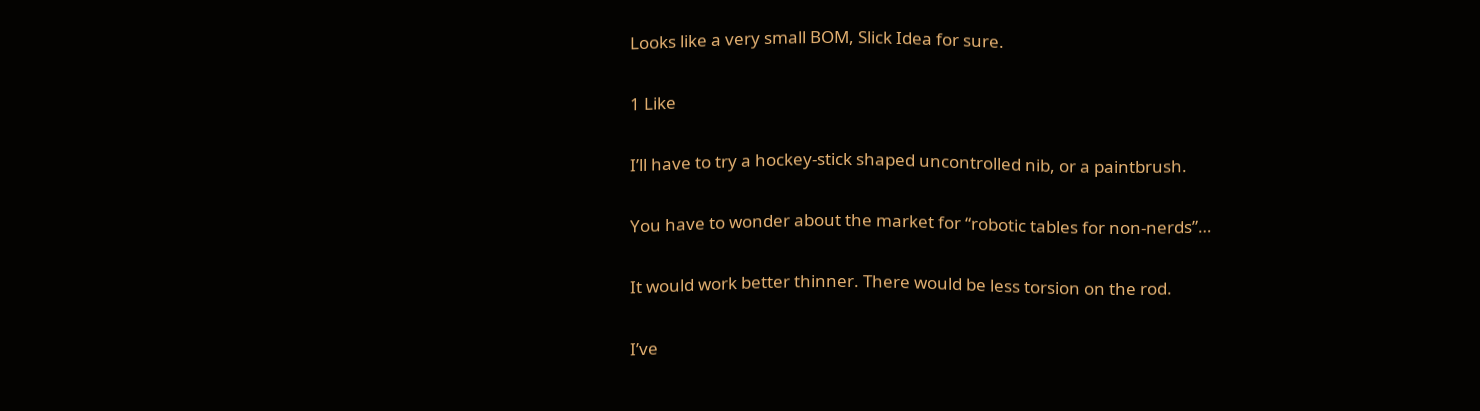Looks like a very small BOM, Slick Idea for sure.

1 Like

I’ll have to try a hockey-stick shaped uncontrolled nib, or a paintbrush.

You have to wonder about the market for “robotic tables for non-nerds”…

It would work better thinner. There would be less torsion on the rod.

I’ve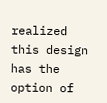realized this design has the option of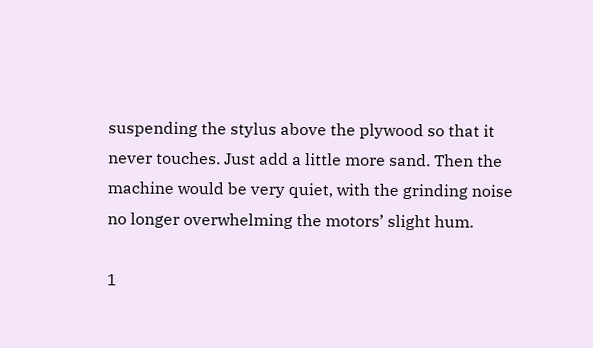suspending the stylus above the plywood so that it never touches. Just add a little more sand. Then the machine would be very quiet, with the grinding noise no longer overwhelming the motors’ slight hum.

1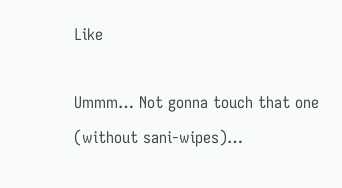Like

Ummm… Not gonna touch that one (without sani-wipes)…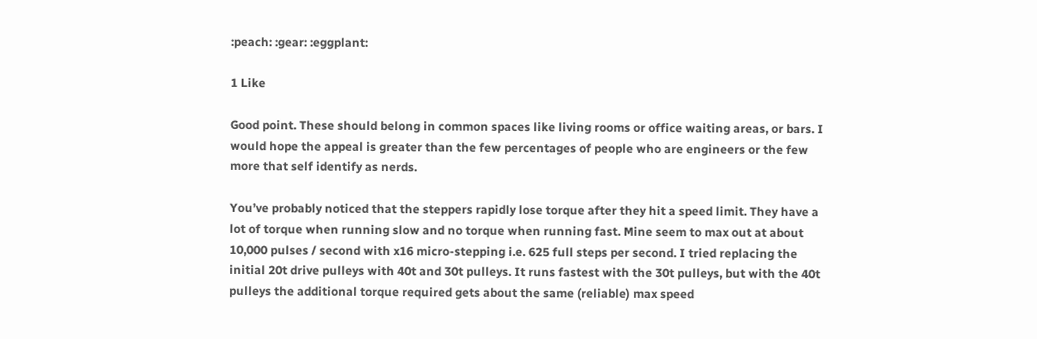:peach: :gear: :eggplant:

1 Like

Good point. These should belong in common spaces like living rooms or office waiting areas, or bars. I would hope the appeal is greater than the few percentages of people who are engineers or the few more that self identify as nerds.

You’ve probably noticed that the steppers rapidly lose torque after they hit a speed limit. They have a lot of torque when running slow and no torque when running fast. Mine seem to max out at about 10,000 pulses / second with x16 micro-stepping i.e. 625 full steps per second. I tried replacing the initial 20t drive pulleys with 40t and 30t pulleys. It runs fastest with the 30t pulleys, but with the 40t pulleys the additional torque required gets about the same (reliable) max speed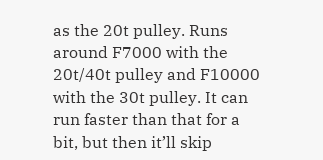as the 20t pulley. Runs around F7000 with the 20t/40t pulley and F10000 with the 30t pulley. It can run faster than that for a bit, but then it’ll skip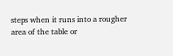steps when it runs into a rougher area of the table or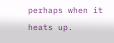perhaps when it heats up.